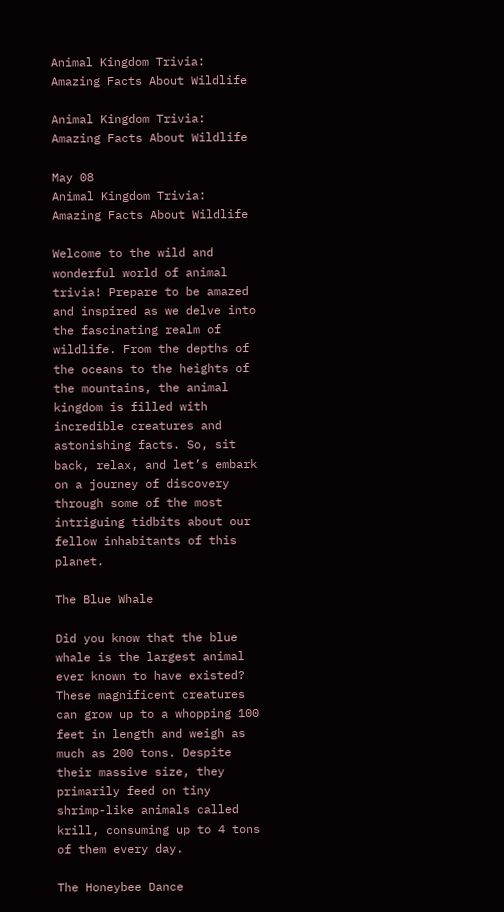Animal Kingdom Trivia: Amazing Facts About Wildlife

Animal Kingdom Trivia: Amazing Facts About Wildlife

May 08
Animal Kingdom Trivia: Amazing Facts About Wildlife

Welcome to the wild and wonderful world of animal trivia! Prepare to be amazed and inspired as we delve into the fascinating realm of wildlife. From the depths of the oceans to the heights of the mountains, the animal kingdom is filled with incredible creatures and astonishing facts. So, sit back, relax, and let’s embark on a journey of discovery through some of the most intriguing tidbits about our fellow inhabitants of this planet.

The Blue Whale

Did you know that the blue whale is the largest animal ever known to have existed? These magnificent creatures can grow up to a whopping 100 feet in length and weigh as much as 200 tons. Despite their massive size, they primarily feed on tiny shrimp-like animals called krill, consuming up to 4 tons of them every day.

The Honeybee Dance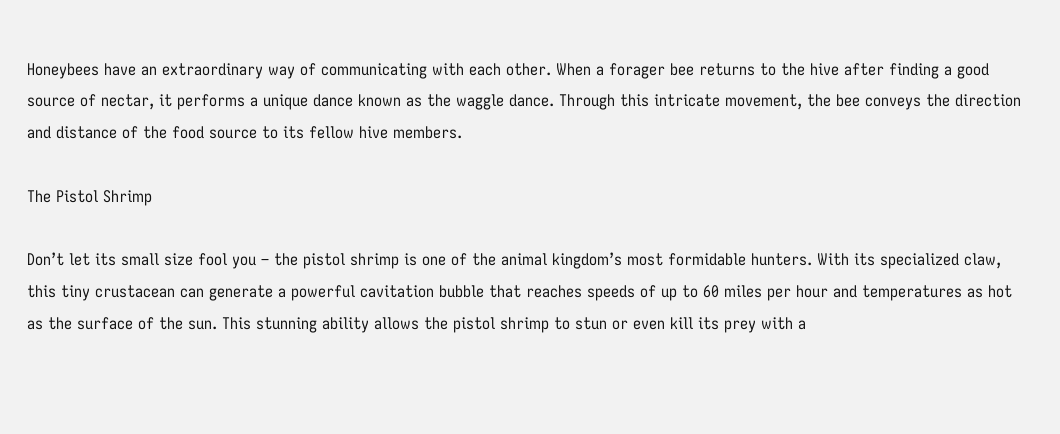Honeybees have an extraordinary way of communicating with each other. When a forager bee returns to the hive after finding a good source of nectar, it performs a unique dance known as the waggle dance. Through this intricate movement, the bee conveys the direction and distance of the food source to its fellow hive members.

The Pistol Shrimp

Don’t let its small size fool you – the pistol shrimp is one of the animal kingdom’s most formidable hunters. With its specialized claw, this tiny crustacean can generate a powerful cavitation bubble that reaches speeds of up to 60 miles per hour and temperatures as hot as the surface of the sun. This stunning ability allows the pistol shrimp to stun or even kill its prey with a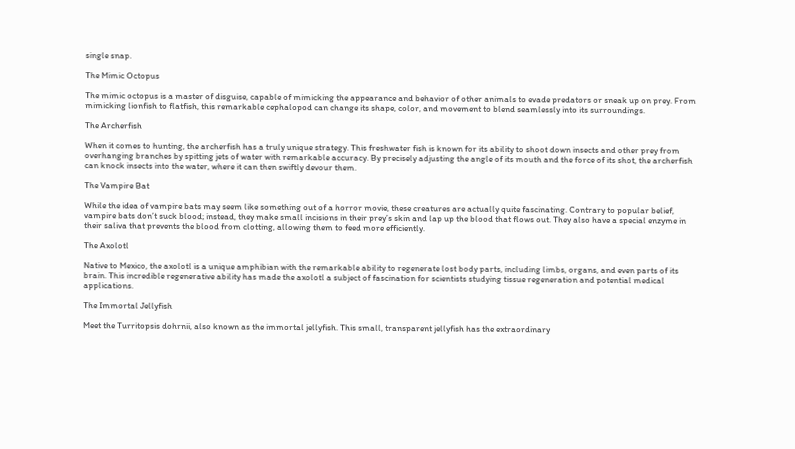single snap.

The Mimic Octopus

The mimic octopus is a master of disguise, capable of mimicking the appearance and behavior of other animals to evade predators or sneak up on prey. From mimicking lionfish to flatfish, this remarkable cephalopod can change its shape, color, and movement to blend seamlessly into its surroundings.

The Archerfish

When it comes to hunting, the archerfish has a truly unique strategy. This freshwater fish is known for its ability to shoot down insects and other prey from overhanging branches by spitting jets of water with remarkable accuracy. By precisely adjusting the angle of its mouth and the force of its shot, the archerfish can knock insects into the water, where it can then swiftly devour them.

The Vampire Bat

While the idea of vampire bats may seem like something out of a horror movie, these creatures are actually quite fascinating. Contrary to popular belief, vampire bats don’t suck blood; instead, they make small incisions in their prey’s skin and lap up the blood that flows out. They also have a special enzyme in their saliva that prevents the blood from clotting, allowing them to feed more efficiently.

The Axolotl

Native to Mexico, the axolotl is a unique amphibian with the remarkable ability to regenerate lost body parts, including limbs, organs, and even parts of its brain. This incredible regenerative ability has made the axolotl a subject of fascination for scientists studying tissue regeneration and potential medical applications.

The Immortal Jellyfish

Meet the Turritopsis dohrnii, also known as the immortal jellyfish. This small, transparent jellyfish has the extraordinary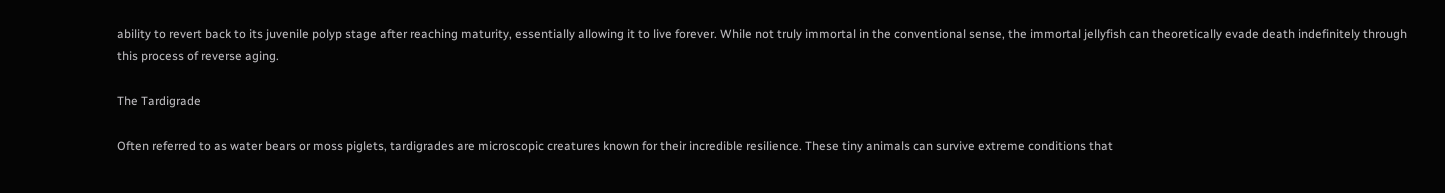ability to revert back to its juvenile polyp stage after reaching maturity, essentially allowing it to live forever. While not truly immortal in the conventional sense, the immortal jellyfish can theoretically evade death indefinitely through this process of reverse aging.

The Tardigrade

Often referred to as water bears or moss piglets, tardigrades are microscopic creatures known for their incredible resilience. These tiny animals can survive extreme conditions that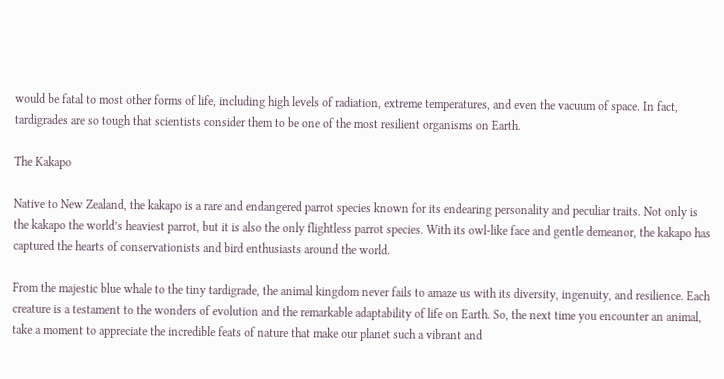would be fatal to most other forms of life, including high levels of radiation, extreme temperatures, and even the vacuum of space. In fact, tardigrades are so tough that scientists consider them to be one of the most resilient organisms on Earth.

The Kakapo

Native to New Zealand, the kakapo is a rare and endangered parrot species known for its endearing personality and peculiar traits. Not only is the kakapo the world’s heaviest parrot, but it is also the only flightless parrot species. With its owl-like face and gentle demeanor, the kakapo has captured the hearts of conservationists and bird enthusiasts around the world.

From the majestic blue whale to the tiny tardigrade, the animal kingdom never fails to amaze us with its diversity, ingenuity, and resilience. Each creature is a testament to the wonders of evolution and the remarkable adaptability of life on Earth. So, the next time you encounter an animal, take a moment to appreciate the incredible feats of nature that make our planet such a vibrant and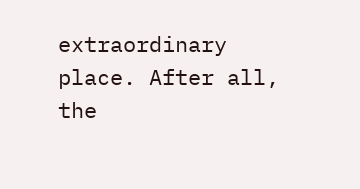extraordinary place. After all, the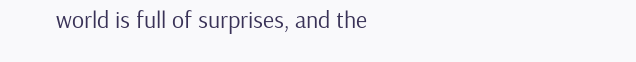world is full of surprises, and the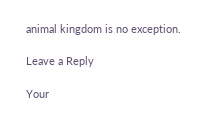animal kingdom is no exception.

Leave a Reply

Your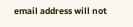email address will not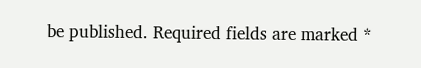be published. Required fields are marked *